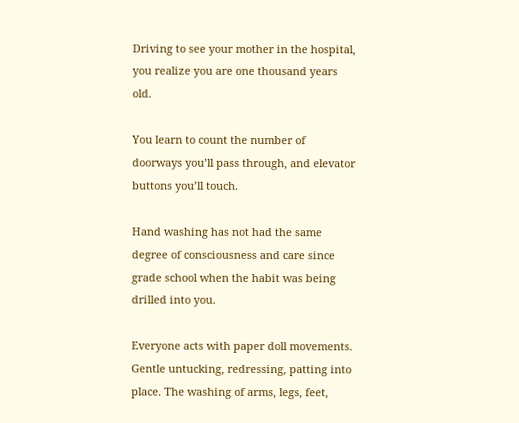Driving to see your mother in the hospital, you realize you are one thousand years old.

You learn to count the number of doorways you’ll pass through, and elevator buttons you’ll touch.

Hand washing has not had the same degree of consciousness and care since grade school when the habit was being drilled into you.

Everyone acts with paper doll movements. Gentle untucking, redressing, patting into place. The washing of arms, legs, feet,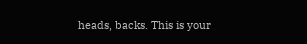heads, backs. This is your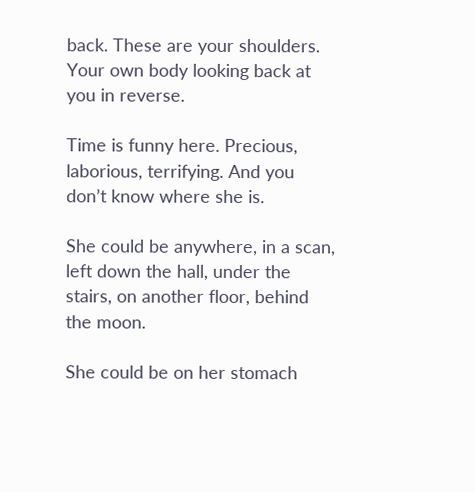back. These are your shoulders. Your own body looking back at you in reverse.

Time is funny here. Precious, laborious, terrifying. And you don’t know where she is.

She could be anywhere, in a scan, left down the hall, under the stairs, on another floor, behind the moon.

She could be on her stomach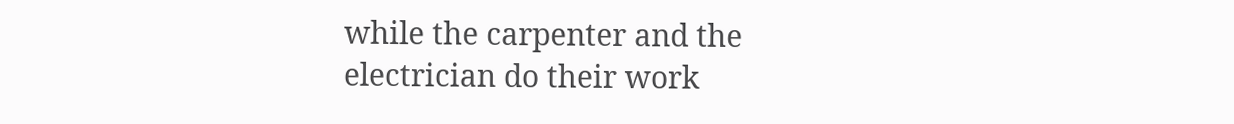while the carpenter and the electrician do their work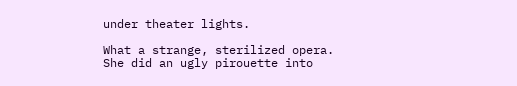under theater lights.

What a strange, sterilized opera. She did an ugly pirouette into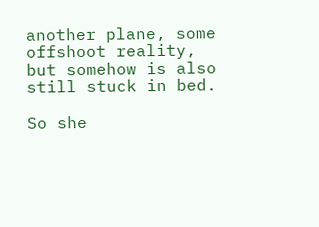another plane, some offshoot reality, but somehow is also still stuck in bed.

So she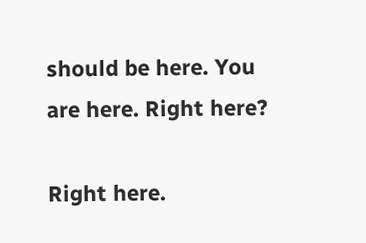should be here. You are here. Right here?

Right here.